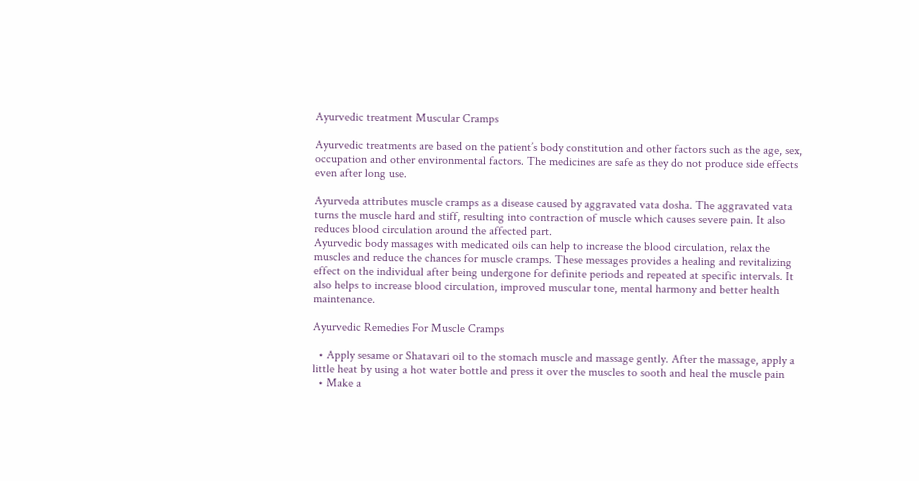Ayurvedic treatment Muscular Cramps

Ayurvedic treatments are based on the patient’s body constitution and other factors such as the age, sex, occupation and other environmental factors. The medicines are safe as they do not produce side effects even after long use.

Ayurveda attributes muscle cramps as a disease caused by aggravated vata dosha. The aggravated vata turns the muscle hard and stiff, resulting into contraction of muscle which causes severe pain. It also reduces blood circulation around the affected part.
Ayurvedic body massages with medicated oils can help to increase the blood circulation, relax the muscles and reduce the chances for muscle cramps. These messages provides a healing and revitalizing effect on the individual after being undergone for definite periods and repeated at specific intervals. It also helps to increase blood circulation, improved muscular tone, mental harmony and better health maintenance.

Ayurvedic Remedies For Muscle Cramps

  • Apply sesame or Shatavari oil to the stomach muscle and massage gently. After the massage, apply a little heat by using a hot water bottle and press it over the muscles to sooth and heal the muscle pain
  • Make a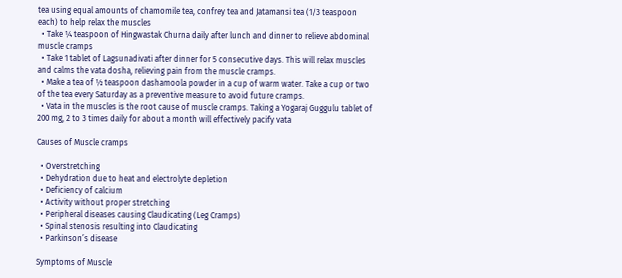tea using equal amounts of chamomile tea, confrey tea and Jatamansi tea (1/3 teaspoon each) to help relax the muscles
  • Take ¼ teaspoon of Hingwastak Churna daily after lunch and dinner to relieve abdominal muscle cramps
  • Take 1 tablet of Lagsunadivati after dinner for 5 consecutive days. This will relax muscles and calms the vata dosha, relieving pain from the muscle cramps.
  • Make a tea of ½ teaspoon dashamoola powder in a cup of warm water. Take a cup or two of the tea every Saturday as a preventive measure to avoid future cramps.
  • Vata in the muscles is the root cause of muscle cramps. Taking a Yogaraj Guggulu tablet of 200 mg, 2 to 3 times daily for about a month will effectively pacify vata

Causes of Muscle cramps

  • Overstretching
  • Dehydration due to heat and electrolyte depletion
  • Deficiency of calcium
  • Activity without proper stretching
  • Peripheral diseases causing Claudicating (Leg Cramps)
  • Spinal stenosis resulting into Claudicating
  • Parkinson’s disease

Symptoms of Muscle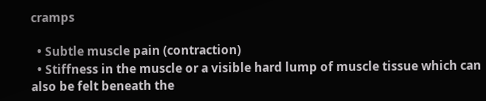cramps

  • Subtle muscle pain (contraction)
  • Stiffness in the muscle or a visible hard lump of muscle tissue which can also be felt beneath the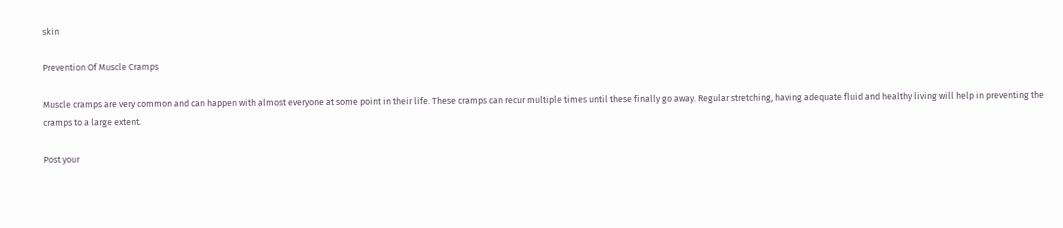skin

Prevention Of Muscle Cramps

Muscle cramps are very common and can happen with almost everyone at some point in their life. These cramps can recur multiple times until these finally go away. Regular stretching, having adequate fluid and healthy living will help in preventing the cramps to a large extent.

Post your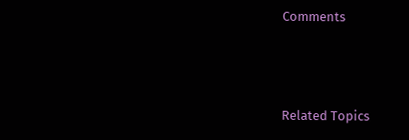Comments




Related Topics